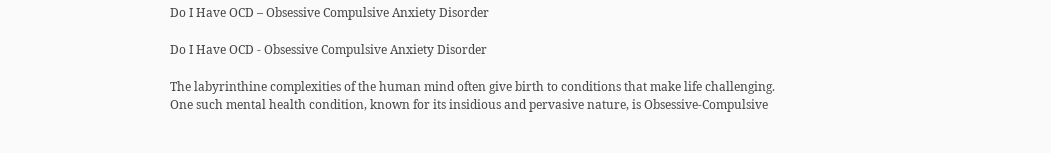Do I Have OCD – Obsessive Compulsive Anxiety Disorder

Do I Have OCD - Obsessive Compulsive Anxiety Disorder

The labyrinthine complexities of the human mind often give birth to conditions that make life challenging. One such mental health condition, known for its insidious and pervasive nature, is Obsessive-Compulsive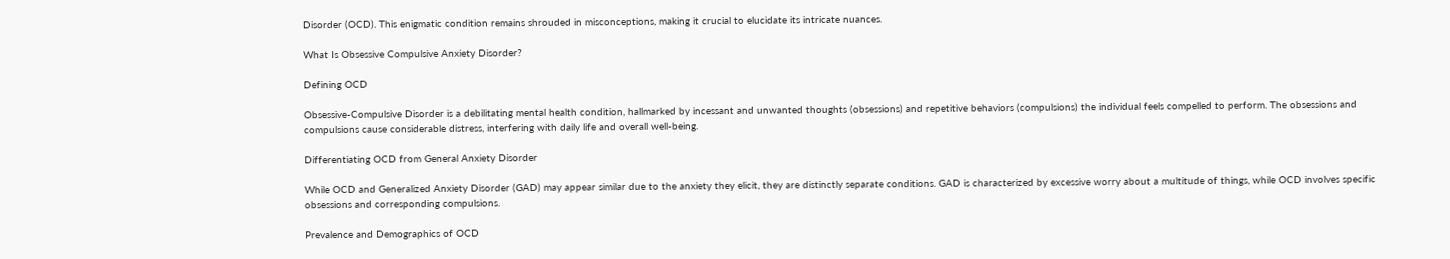Disorder (OCD). This enigmatic condition remains shrouded in misconceptions, making it crucial to elucidate its intricate nuances.

What Is Obsessive Compulsive Anxiety Disorder?

Defining OCD

Obsessive-Compulsive Disorder is a debilitating mental health condition, hallmarked by incessant and unwanted thoughts (obsessions) and repetitive behaviors (compulsions) the individual feels compelled to perform. The obsessions and compulsions cause considerable distress, interfering with daily life and overall well-being.

Differentiating OCD from General Anxiety Disorder

While OCD and Generalized Anxiety Disorder (GAD) may appear similar due to the anxiety they elicit, they are distinctly separate conditions. GAD is characterized by excessive worry about a multitude of things, while OCD involves specific obsessions and corresponding compulsions.

Prevalence and Demographics of OCD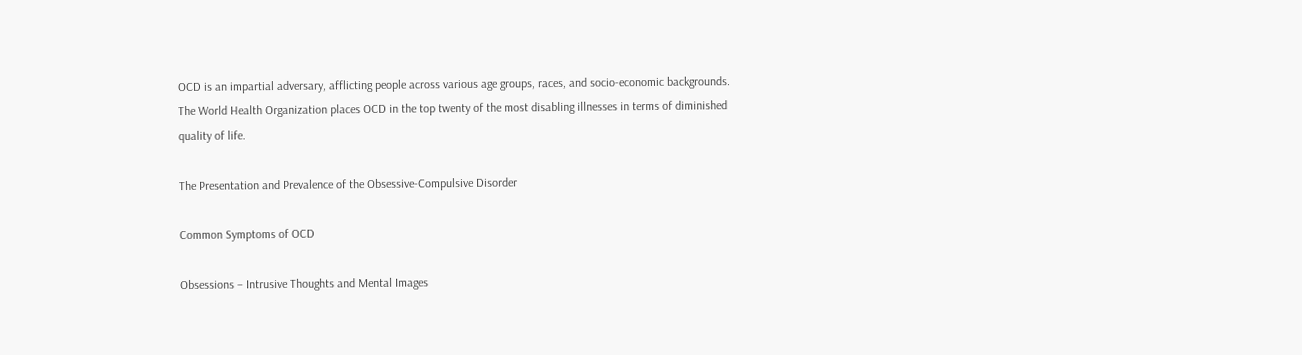OCD is an impartial adversary, afflicting people across various age groups, races, and socio-economic backgrounds. The World Health Organization places OCD in the top twenty of the most disabling illnesses in terms of diminished quality of life.

The Presentation and Prevalence of the Obsessive-Compulsive Disorder

Common Symptoms of OCD

Obsessions – Intrusive Thoughts and Mental Images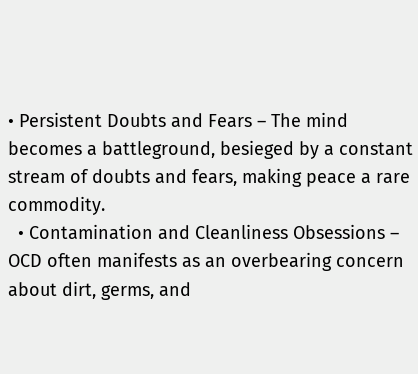• Persistent Doubts and Fears – The mind becomes a battleground, besieged by a constant stream of doubts and fears, making peace a rare commodity.
  • Contamination and Cleanliness Obsessions – OCD often manifests as an overbearing concern about dirt, germs, and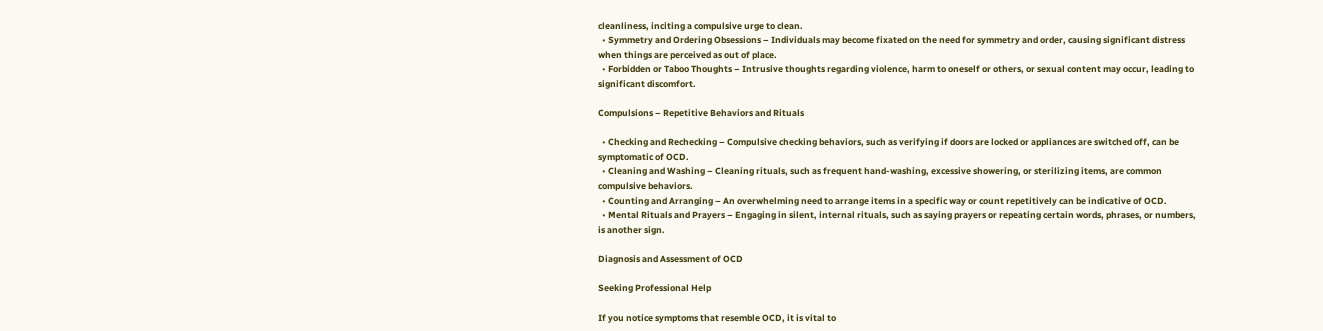cleanliness, inciting a compulsive urge to clean.
  • Symmetry and Ordering Obsessions – Individuals may become fixated on the need for symmetry and order, causing significant distress when things are perceived as out of place.
  • Forbidden or Taboo Thoughts – Intrusive thoughts regarding violence, harm to oneself or others, or sexual content may occur, leading to significant discomfort.

Compulsions – Repetitive Behaviors and Rituals

  • Checking and Rechecking – Compulsive checking behaviors, such as verifying if doors are locked or appliances are switched off, can be symptomatic of OCD.
  • Cleaning and Washing – Cleaning rituals, such as frequent hand-washing, excessive showering, or sterilizing items, are common compulsive behaviors.
  • Counting and Arranging – An overwhelming need to arrange items in a specific way or count repetitively can be indicative of OCD.
  • Mental Rituals and Prayers – Engaging in silent, internal rituals, such as saying prayers or repeating certain words, phrases, or numbers, is another sign.

Diagnosis and Assessment of OCD

Seeking Professional Help

If you notice symptoms that resemble OCD, it is vital to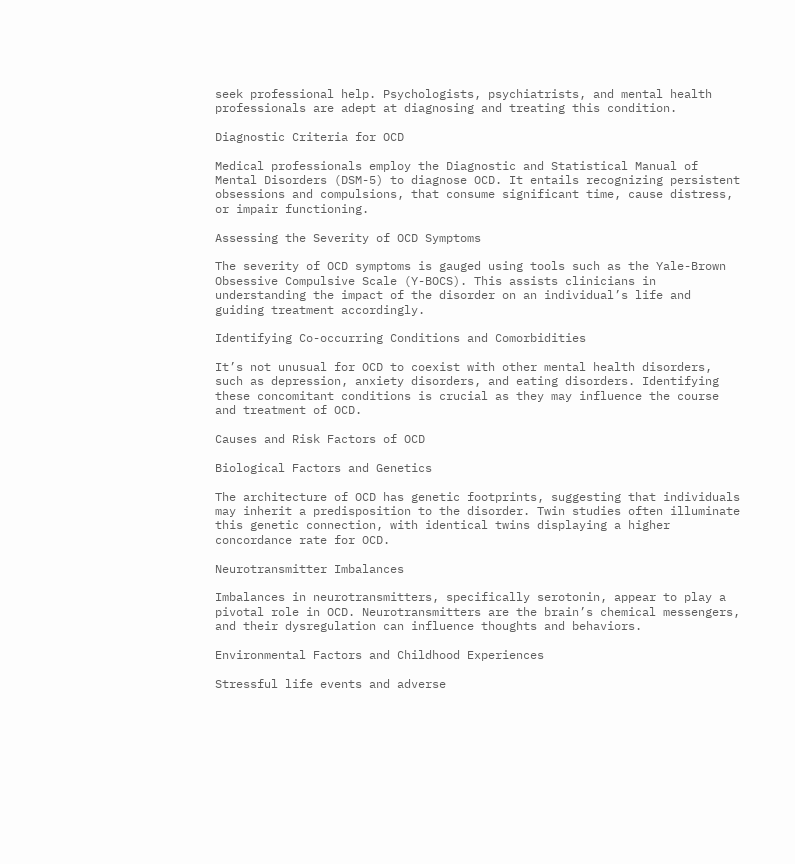seek professional help. Psychologists, psychiatrists, and mental health professionals are adept at diagnosing and treating this condition.

Diagnostic Criteria for OCD

Medical professionals employ the Diagnostic and Statistical Manual of Mental Disorders (DSM-5) to diagnose OCD. It entails recognizing persistent obsessions and compulsions, that consume significant time, cause distress, or impair functioning.

Assessing the Severity of OCD Symptoms

The severity of OCD symptoms is gauged using tools such as the Yale-Brown Obsessive Compulsive Scale (Y-BOCS). This assists clinicians in understanding the impact of the disorder on an individual’s life and guiding treatment accordingly.

Identifying Co-occurring Conditions and Comorbidities

It’s not unusual for OCD to coexist with other mental health disorders, such as depression, anxiety disorders, and eating disorders. Identifying these concomitant conditions is crucial as they may influence the course and treatment of OCD.

Causes and Risk Factors of OCD

Biological Factors and Genetics

The architecture of OCD has genetic footprints, suggesting that individuals may inherit a predisposition to the disorder. Twin studies often illuminate this genetic connection, with identical twins displaying a higher concordance rate for OCD.

Neurotransmitter Imbalances

Imbalances in neurotransmitters, specifically serotonin, appear to play a pivotal role in OCD. Neurotransmitters are the brain’s chemical messengers, and their dysregulation can influence thoughts and behaviors.

Environmental Factors and Childhood Experiences

Stressful life events and adverse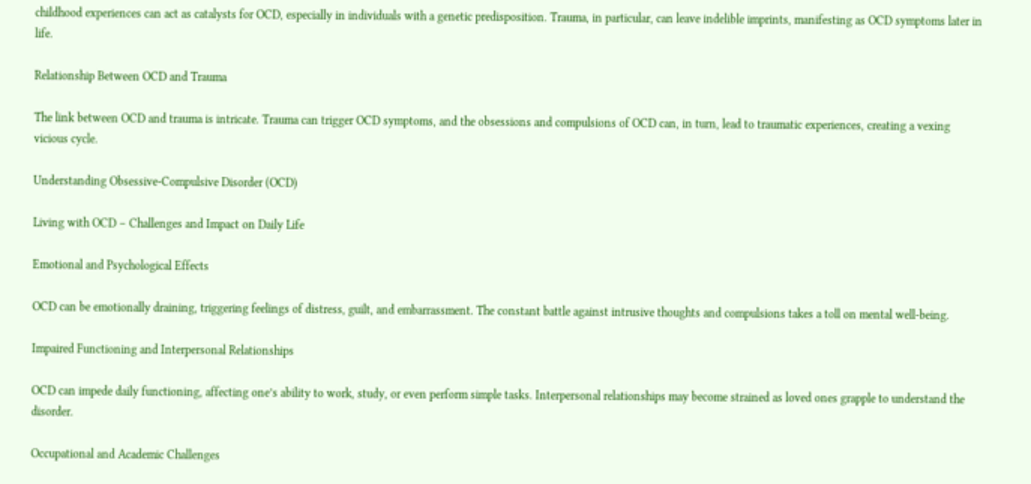childhood experiences can act as catalysts for OCD, especially in individuals with a genetic predisposition. Trauma, in particular, can leave indelible imprints, manifesting as OCD symptoms later in life.

Relationship Between OCD and Trauma

The link between OCD and trauma is intricate. Trauma can trigger OCD symptoms, and the obsessions and compulsions of OCD can, in turn, lead to traumatic experiences, creating a vexing vicious cycle.

Understanding Obsessive-Compulsive Disorder (OCD)

Living with OCD – Challenges and Impact on Daily Life

Emotional and Psychological Effects

OCD can be emotionally draining, triggering feelings of distress, guilt, and embarrassment. The constant battle against intrusive thoughts and compulsions takes a toll on mental well-being.

Impaired Functioning and Interpersonal Relationships

OCD can impede daily functioning, affecting one’s ability to work, study, or even perform simple tasks. Interpersonal relationships may become strained as loved ones grapple to understand the disorder.

Occupational and Academic Challenges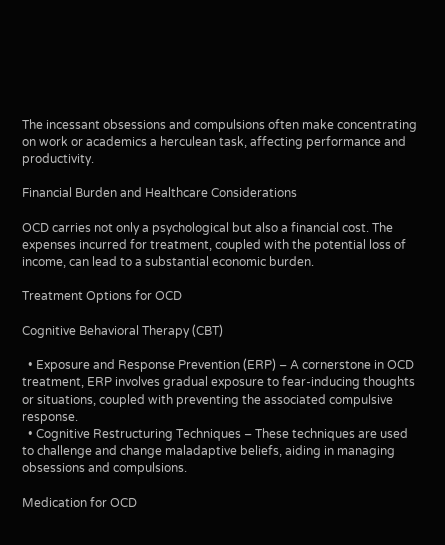The incessant obsessions and compulsions often make concentrating on work or academics a herculean task, affecting performance and productivity.

Financial Burden and Healthcare Considerations

OCD carries not only a psychological but also a financial cost. The expenses incurred for treatment, coupled with the potential loss of income, can lead to a substantial economic burden.

Treatment Options for OCD

Cognitive Behavioral Therapy (CBT)

  • Exposure and Response Prevention (ERP) – A cornerstone in OCD treatment, ERP involves gradual exposure to fear-inducing thoughts or situations, coupled with preventing the associated compulsive response.
  • Cognitive Restructuring Techniques – These techniques are used to challenge and change maladaptive beliefs, aiding in managing obsessions and compulsions.

Medication for OCD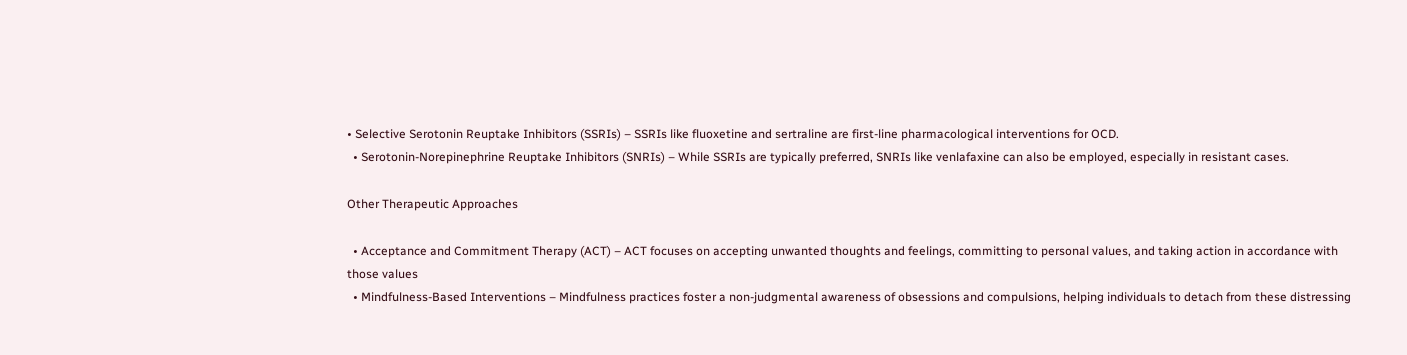• Selective Serotonin Reuptake Inhibitors (SSRIs) – SSRIs like fluoxetine and sertraline are first-line pharmacological interventions for OCD.
  • Serotonin-Norepinephrine Reuptake Inhibitors (SNRIs) – While SSRIs are typically preferred, SNRIs like venlafaxine can also be employed, especially in resistant cases.

Other Therapeutic Approaches

  • Acceptance and Commitment Therapy (ACT) – ACT focuses on accepting unwanted thoughts and feelings, committing to personal values, and taking action in accordance with those values
  • Mindfulness-Based Interventions – Mindfulness practices foster a non-judgmental awareness of obsessions and compulsions, helping individuals to detach from these distressing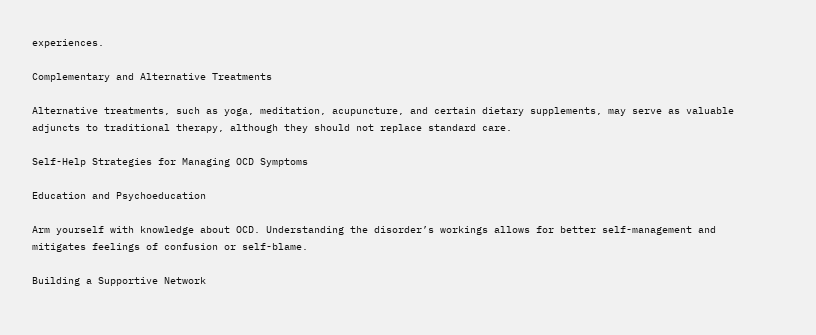experiences.

Complementary and Alternative Treatments

Alternative treatments, such as yoga, meditation, acupuncture, and certain dietary supplements, may serve as valuable adjuncts to traditional therapy, although they should not replace standard care.

Self-Help Strategies for Managing OCD Symptoms

Education and Psychoeducation

Arm yourself with knowledge about OCD. Understanding the disorder’s workings allows for better self-management and mitigates feelings of confusion or self-blame.

Building a Supportive Network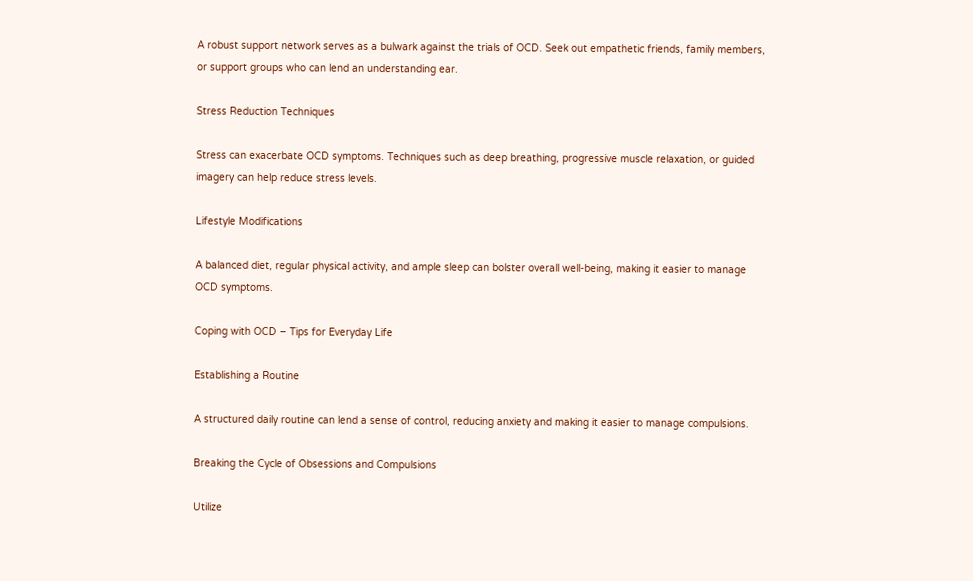A robust support network serves as a bulwark against the trials of OCD. Seek out empathetic friends, family members, or support groups who can lend an understanding ear.

Stress Reduction Techniques

Stress can exacerbate OCD symptoms. Techniques such as deep breathing, progressive muscle relaxation, or guided imagery can help reduce stress levels.

Lifestyle Modifications

A balanced diet, regular physical activity, and ample sleep can bolster overall well-being, making it easier to manage OCD symptoms.

Coping with OCD – Tips for Everyday Life

Establishing a Routine

A structured daily routine can lend a sense of control, reducing anxiety and making it easier to manage compulsions.

Breaking the Cycle of Obsessions and Compulsions

Utilize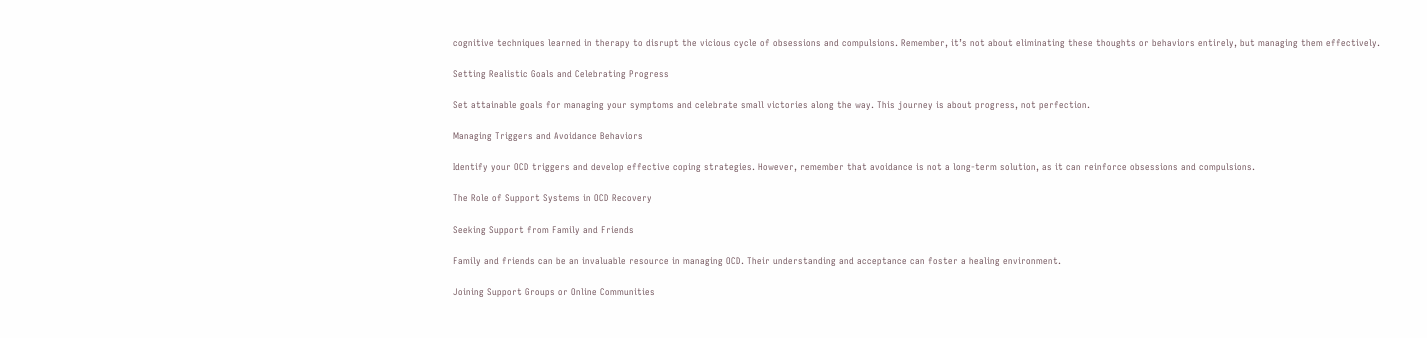cognitive techniques learned in therapy to disrupt the vicious cycle of obsessions and compulsions. Remember, it’s not about eliminating these thoughts or behaviors entirely, but managing them effectively.

Setting Realistic Goals and Celebrating Progress

Set attainable goals for managing your symptoms and celebrate small victories along the way. This journey is about progress, not perfection.

Managing Triggers and Avoidance Behaviors

Identify your OCD triggers and develop effective coping strategies. However, remember that avoidance is not a long-term solution, as it can reinforce obsessions and compulsions.

The Role of Support Systems in OCD Recovery

Seeking Support from Family and Friends

Family and friends can be an invaluable resource in managing OCD. Their understanding and acceptance can foster a healing environment.

Joining Support Groups or Online Communities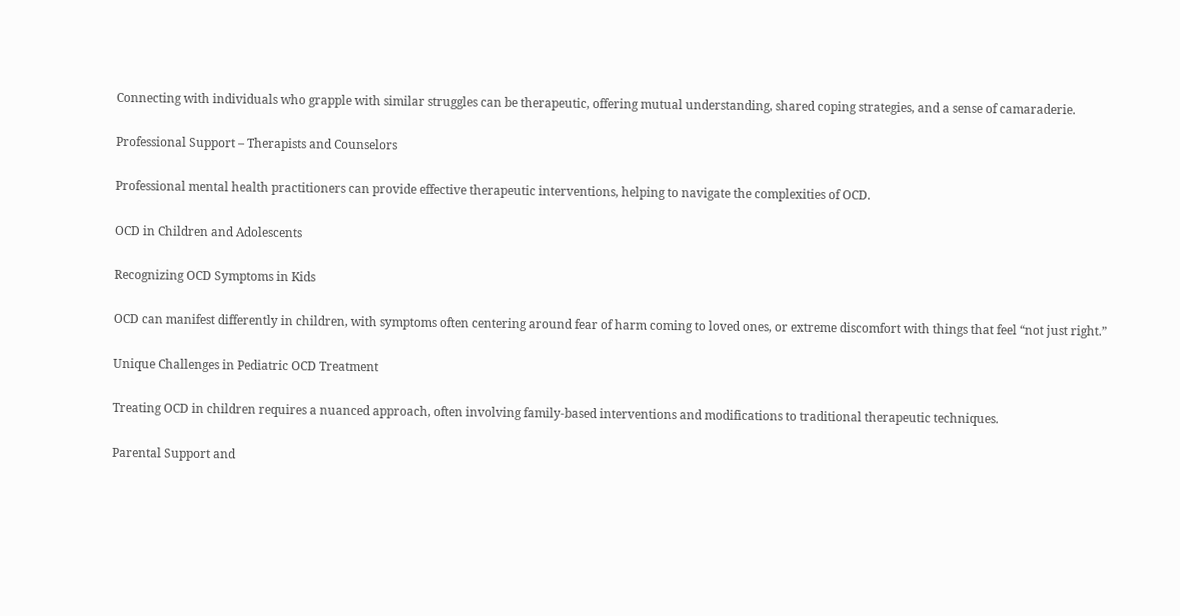Connecting with individuals who grapple with similar struggles can be therapeutic, offering mutual understanding, shared coping strategies, and a sense of camaraderie.

Professional Support – Therapists and Counselors

Professional mental health practitioners can provide effective therapeutic interventions, helping to navigate the complexities of OCD.

OCD in Children and Adolescents

Recognizing OCD Symptoms in Kids

OCD can manifest differently in children, with symptoms often centering around fear of harm coming to loved ones, or extreme discomfort with things that feel “not just right.”

Unique Challenges in Pediatric OCD Treatment

Treating OCD in children requires a nuanced approach, often involving family-based interventions and modifications to traditional therapeutic techniques.

Parental Support and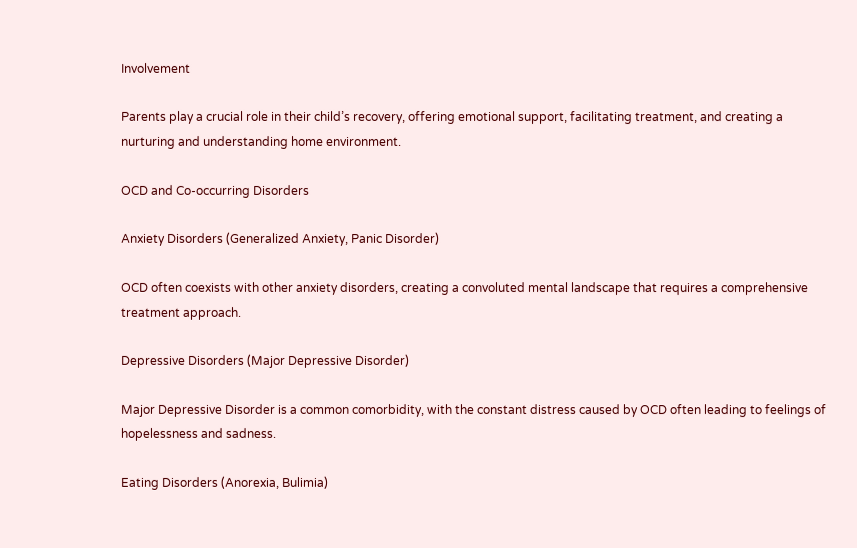Involvement

Parents play a crucial role in their child’s recovery, offering emotional support, facilitating treatment, and creating a nurturing and understanding home environment.

OCD and Co-occurring Disorders

Anxiety Disorders (Generalized Anxiety, Panic Disorder)

OCD often coexists with other anxiety disorders, creating a convoluted mental landscape that requires a comprehensive treatment approach.

Depressive Disorders (Major Depressive Disorder)

Major Depressive Disorder is a common comorbidity, with the constant distress caused by OCD often leading to feelings of hopelessness and sadness.

Eating Disorders (Anorexia, Bulimia)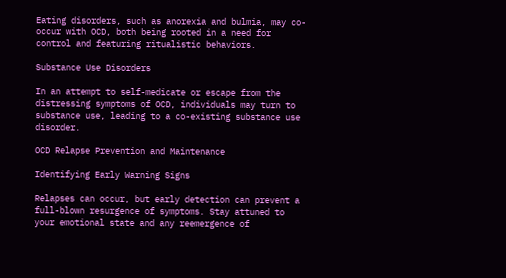Eating disorders, such as anorexia and bulmia, may co-occur with OCD, both being rooted in a need for control and featuring ritualistic behaviors.

Substance Use Disorders

In an attempt to self-medicate or escape from the distressing symptoms of OCD, individuals may turn to substance use, leading to a co-existing substance use disorder.

OCD Relapse Prevention and Maintenance

Identifying Early Warning Signs

Relapses can occur, but early detection can prevent a full-blown resurgence of symptoms. Stay attuned to your emotional state and any reemergence of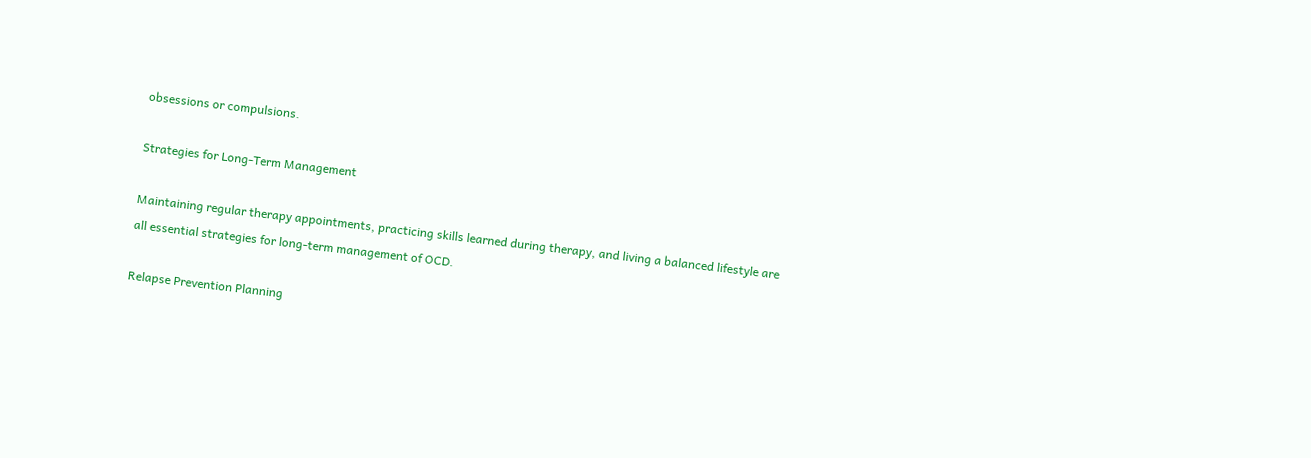obsessions or compulsions.

Strategies for Long-Term Management

Maintaining regular therapy appointments, practicing skills learned during therapy, and living a balanced lifestyle are all essential strategies for long-term management of OCD.

Relapse Prevention Planning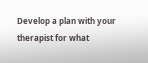Develop a plan with your therapist for what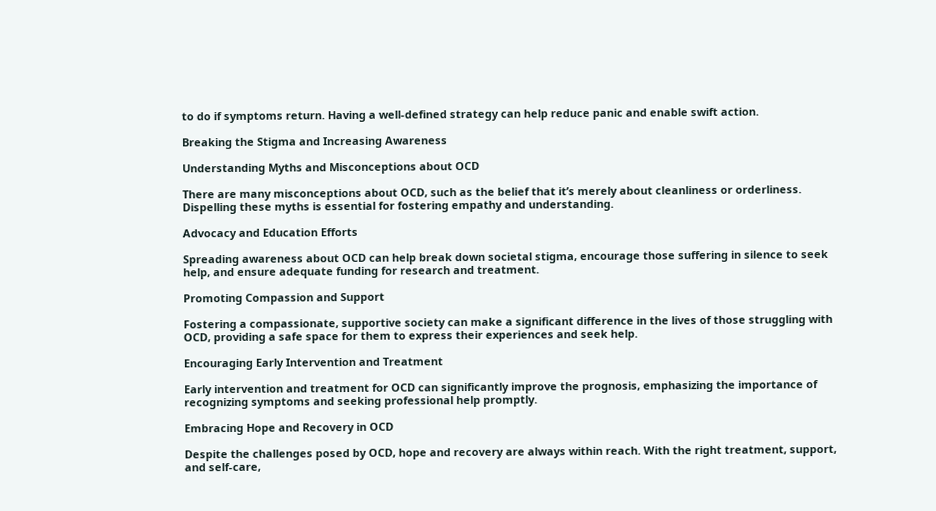to do if symptoms return. Having a well-defined strategy can help reduce panic and enable swift action.

Breaking the Stigma and Increasing Awareness

Understanding Myths and Misconceptions about OCD

There are many misconceptions about OCD, such as the belief that it’s merely about cleanliness or orderliness. Dispelling these myths is essential for fostering empathy and understanding.

Advocacy and Education Efforts

Spreading awareness about OCD can help break down societal stigma, encourage those suffering in silence to seek help, and ensure adequate funding for research and treatment.

Promoting Compassion and Support

Fostering a compassionate, supportive society can make a significant difference in the lives of those struggling with OCD, providing a safe space for them to express their experiences and seek help.

Encouraging Early Intervention and Treatment

Early intervention and treatment for OCD can significantly improve the prognosis, emphasizing the importance of recognizing symptoms and seeking professional help promptly.

Embracing Hope and Recovery in OCD

Despite the challenges posed by OCD, hope and recovery are always within reach. With the right treatment, support, and self-care,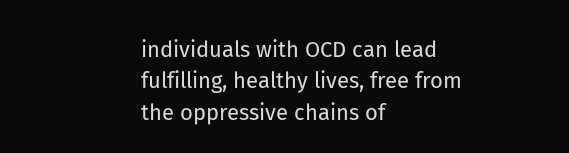individuals with OCD can lead fulfilling, healthy lives, free from the oppressive chains of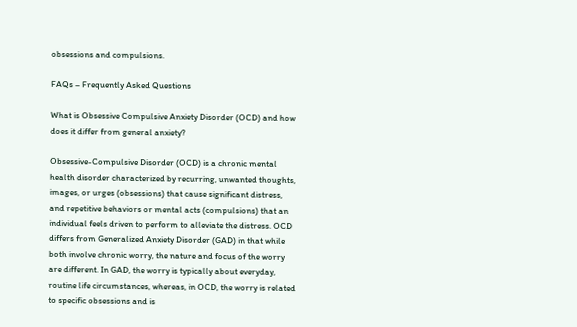obsessions and compulsions.

FAQs – Frequently Asked Questions

What is Obsessive Compulsive Anxiety Disorder (OCD) and how does it differ from general anxiety?

Obsessive-Compulsive Disorder (OCD) is a chronic mental health disorder characterized by recurring, unwanted thoughts, images, or urges (obsessions) that cause significant distress, and repetitive behaviors or mental acts (compulsions) that an individual feels driven to perform to alleviate the distress. OCD differs from Generalized Anxiety Disorder (GAD) in that while both involve chronic worry, the nature and focus of the worry are different. In GAD, the worry is typically about everyday, routine life circumstances, whereas, in OCD, the worry is related to specific obsessions and is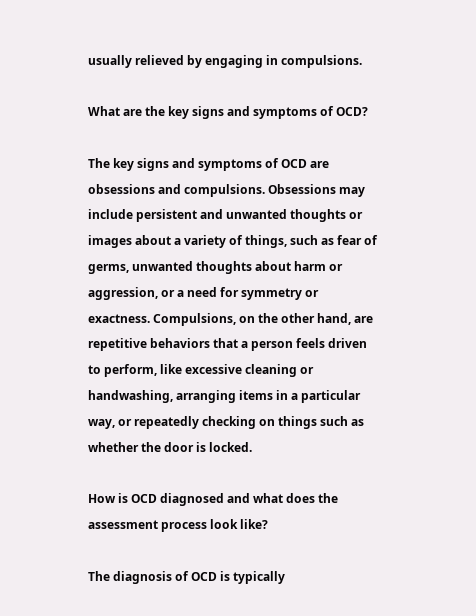usually relieved by engaging in compulsions.

What are the key signs and symptoms of OCD?

The key signs and symptoms of OCD are obsessions and compulsions. Obsessions may include persistent and unwanted thoughts or images about a variety of things, such as fear of germs, unwanted thoughts about harm or aggression, or a need for symmetry or exactness. Compulsions, on the other hand, are repetitive behaviors that a person feels driven to perform, like excessive cleaning or handwashing, arranging items in a particular way, or repeatedly checking on things such as whether the door is locked.

How is OCD diagnosed and what does the assessment process look like?

The diagnosis of OCD is typically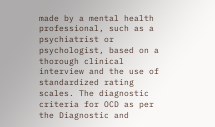made by a mental health professional, such as a psychiatrist or psychologist, based on a thorough clinical interview and the use of standardized rating scales. The diagnostic criteria for OCD as per the Diagnostic and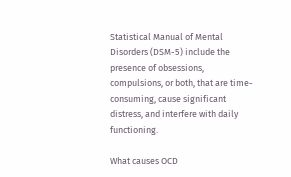Statistical Manual of Mental Disorders (DSM-5) include the presence of obsessions, compulsions, or both, that are time-consuming, cause significant distress, and interfere with daily functioning.

What causes OCD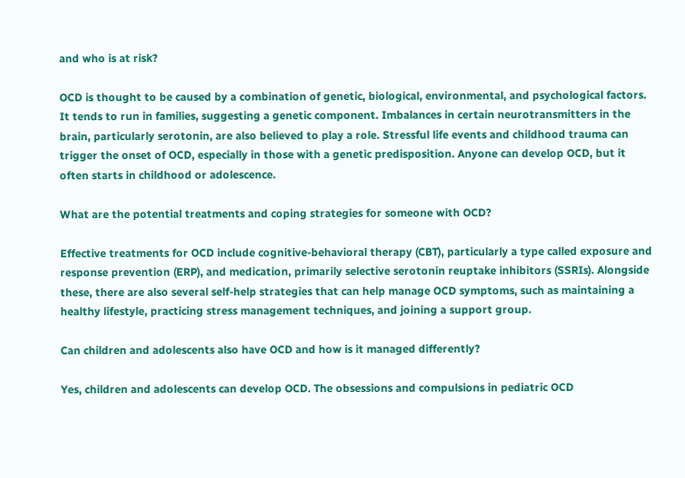and who is at risk?

OCD is thought to be caused by a combination of genetic, biological, environmental, and psychological factors. It tends to run in families, suggesting a genetic component. Imbalances in certain neurotransmitters in the brain, particularly serotonin, are also believed to play a role. Stressful life events and childhood trauma can trigger the onset of OCD, especially in those with a genetic predisposition. Anyone can develop OCD, but it often starts in childhood or adolescence.

What are the potential treatments and coping strategies for someone with OCD?

Effective treatments for OCD include cognitive-behavioral therapy (CBT), particularly a type called exposure and response prevention (ERP), and medication, primarily selective serotonin reuptake inhibitors (SSRIs). Alongside these, there are also several self-help strategies that can help manage OCD symptoms, such as maintaining a healthy lifestyle, practicing stress management techniques, and joining a support group.

Can children and adolescents also have OCD and how is it managed differently?

Yes, children and adolescents can develop OCD. The obsessions and compulsions in pediatric OCD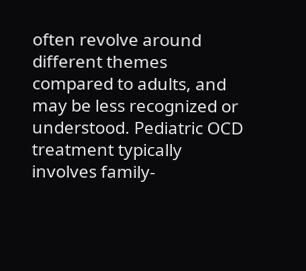often revolve around different themes compared to adults, and may be less recognized or understood. Pediatric OCD treatment typically involves family-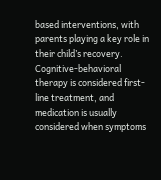based interventions, with parents playing a key role in their child’s recovery. Cognitive-behavioral therapy is considered first-line treatment, and medication is usually considered when symptoms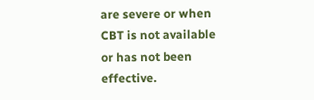are severe or when CBT is not available or has not been effective.